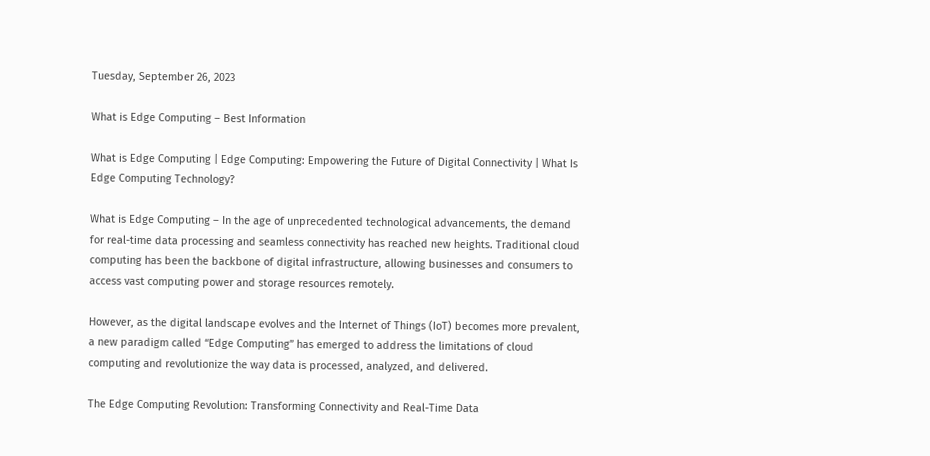Tuesday, September 26, 2023

What is Edge Computing – Best Information

What is Edge Computing | Edge Computing: Empowering the Future of Digital Connectivity | What Is Edge Computing Technology?

What is Edge Computing – In the age of unprecedented technological advancements, the demand for real-time data processing and seamless connectivity has reached new heights. Traditional cloud computing has been the backbone of digital infrastructure, allowing businesses and consumers to access vast computing power and storage resources remotely.

However, as the digital landscape evolves and the Internet of Things (IoT) becomes more prevalent, a new paradigm called “Edge Computing” has emerged to address the limitations of cloud computing and revolutionize the way data is processed, analyzed, and delivered.

The Edge Computing Revolution: Transforming Connectivity and Real-Time Data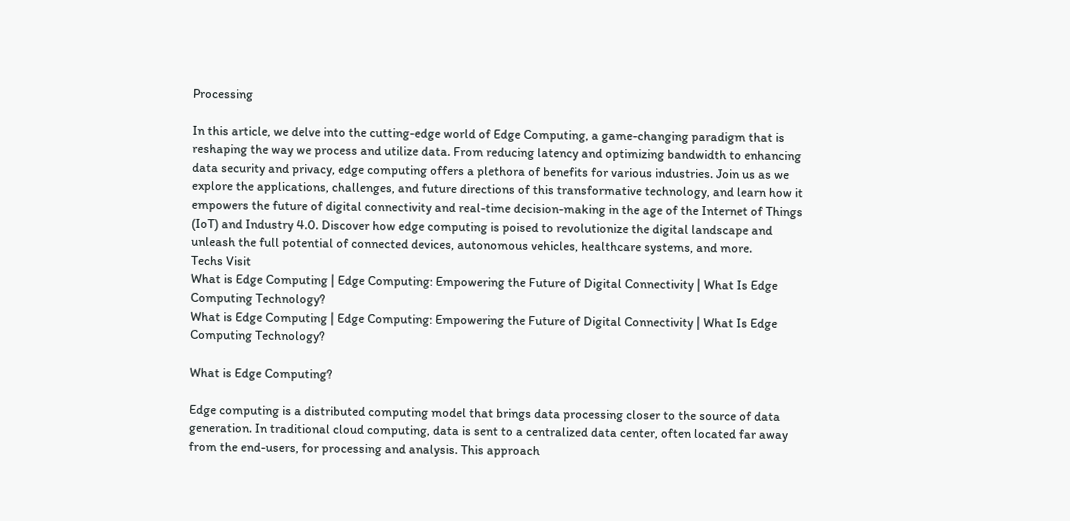Processing

In this article, we delve into the cutting-edge world of Edge Computing, a game-changing paradigm that is reshaping the way we process and utilize data. From reducing latency and optimizing bandwidth to enhancing data security and privacy, edge computing offers a plethora of benefits for various industries. Join us as we explore the applications, challenges, and future directions of this transformative technology, and learn how it empowers the future of digital connectivity and real-time decision-making in the age of the Internet of Things (IoT) and Industry 4.0. Discover how edge computing is poised to revolutionize the digital landscape and unleash the full potential of connected devices, autonomous vehicles, healthcare systems, and more.
Techs Visit
What is Edge Computing | Edge Computing: Empowering the Future of Digital Connectivity | What Is Edge Computing Technology?
What is Edge Computing | Edge Computing: Empowering the Future of Digital Connectivity | What Is Edge Computing Technology?

What is Edge Computing?

Edge computing is a distributed computing model that brings data processing closer to the source of data generation. In traditional cloud computing, data is sent to a centralized data center, often located far away from the end-users, for processing and analysis. This approach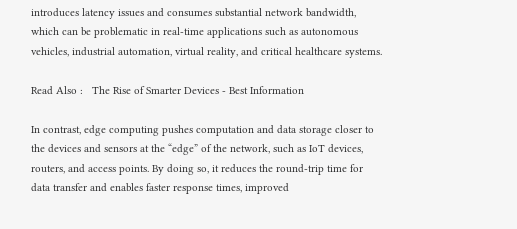introduces latency issues and consumes substantial network bandwidth, which can be problematic in real-time applications such as autonomous vehicles, industrial automation, virtual reality, and critical healthcare systems.

Read Also :   The Rise of Smarter Devices - Best Information

In contrast, edge computing pushes computation and data storage closer to the devices and sensors at the “edge” of the network, such as IoT devices, routers, and access points. By doing so, it reduces the round-trip time for data transfer and enables faster response times, improved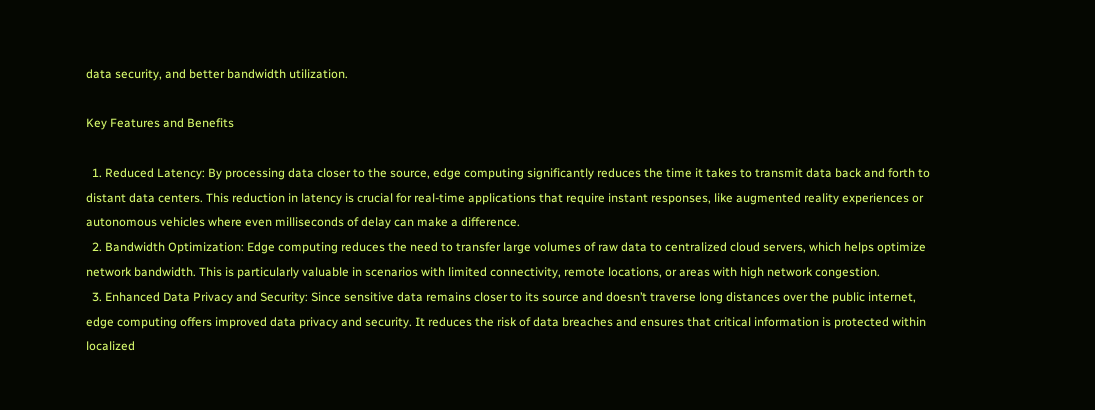data security, and better bandwidth utilization.

Key Features and Benefits

  1. Reduced Latency: By processing data closer to the source, edge computing significantly reduces the time it takes to transmit data back and forth to distant data centers. This reduction in latency is crucial for real-time applications that require instant responses, like augmented reality experiences or autonomous vehicles where even milliseconds of delay can make a difference.
  2. Bandwidth Optimization: Edge computing reduces the need to transfer large volumes of raw data to centralized cloud servers, which helps optimize network bandwidth. This is particularly valuable in scenarios with limited connectivity, remote locations, or areas with high network congestion.
  3. Enhanced Data Privacy and Security: Since sensitive data remains closer to its source and doesn’t traverse long distances over the public internet, edge computing offers improved data privacy and security. It reduces the risk of data breaches and ensures that critical information is protected within localized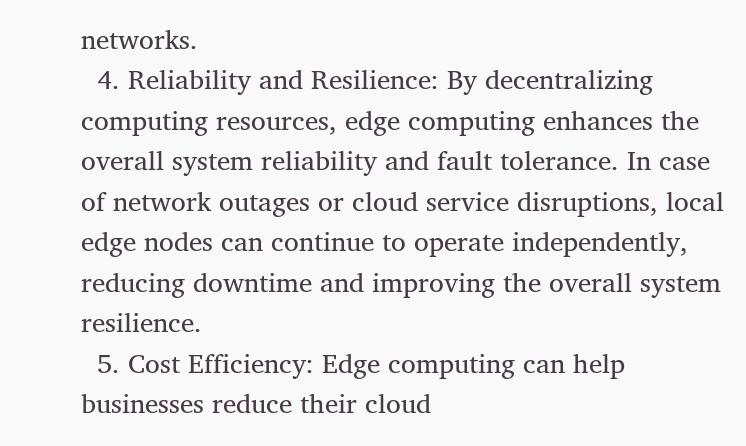networks.
  4. Reliability and Resilience: By decentralizing computing resources, edge computing enhances the overall system reliability and fault tolerance. In case of network outages or cloud service disruptions, local edge nodes can continue to operate independently, reducing downtime and improving the overall system resilience.
  5. Cost Efficiency: Edge computing can help businesses reduce their cloud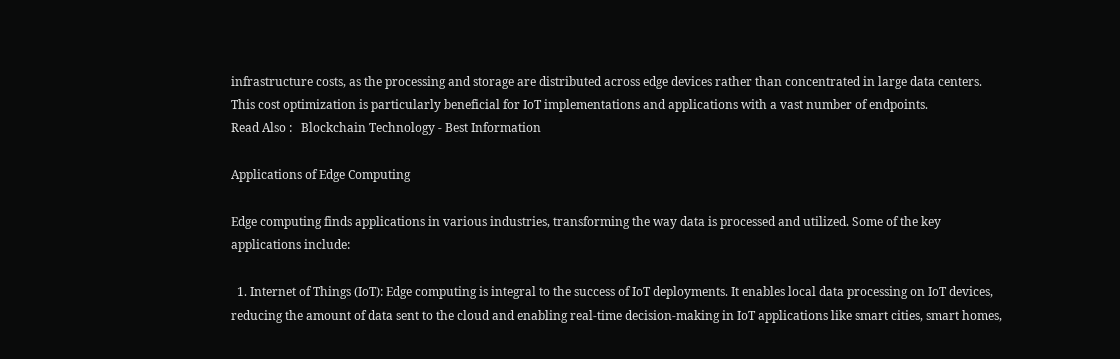infrastructure costs, as the processing and storage are distributed across edge devices rather than concentrated in large data centers. This cost optimization is particularly beneficial for IoT implementations and applications with a vast number of endpoints.
Read Also :   Blockchain Technology - Best Information

Applications of Edge Computing

Edge computing finds applications in various industries, transforming the way data is processed and utilized. Some of the key applications include:

  1. Internet of Things (IoT): Edge computing is integral to the success of IoT deployments. It enables local data processing on IoT devices, reducing the amount of data sent to the cloud and enabling real-time decision-making in IoT applications like smart cities, smart homes,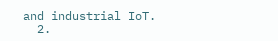and industrial IoT.
  2.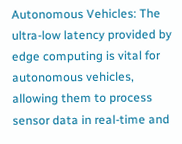Autonomous Vehicles: The ultra-low latency provided by edge computing is vital for autonomous vehicles, allowing them to process sensor data in real-time and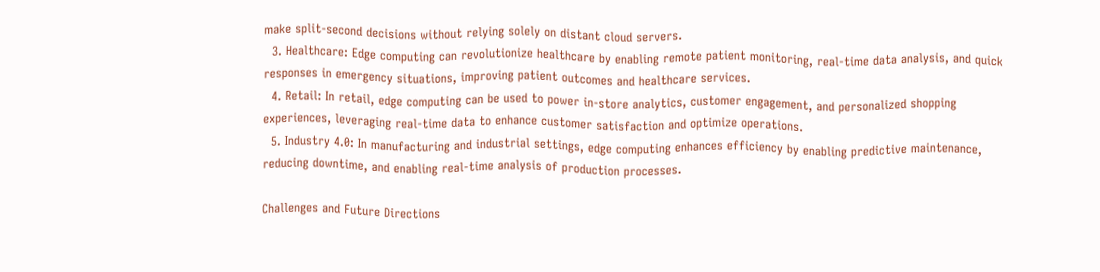make split-second decisions without relying solely on distant cloud servers.
  3. Healthcare: Edge computing can revolutionize healthcare by enabling remote patient monitoring, real-time data analysis, and quick responses in emergency situations, improving patient outcomes and healthcare services.
  4. Retail: In retail, edge computing can be used to power in-store analytics, customer engagement, and personalized shopping experiences, leveraging real-time data to enhance customer satisfaction and optimize operations.
  5. Industry 4.0: In manufacturing and industrial settings, edge computing enhances efficiency by enabling predictive maintenance, reducing downtime, and enabling real-time analysis of production processes.

Challenges and Future Directions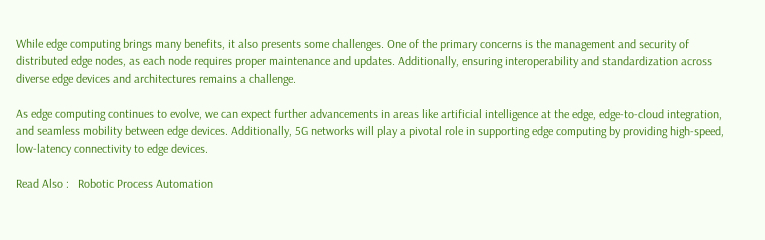While edge computing brings many benefits, it also presents some challenges. One of the primary concerns is the management and security of distributed edge nodes, as each node requires proper maintenance and updates. Additionally, ensuring interoperability and standardization across diverse edge devices and architectures remains a challenge.

As edge computing continues to evolve, we can expect further advancements in areas like artificial intelligence at the edge, edge-to-cloud integration, and seamless mobility between edge devices. Additionally, 5G networks will play a pivotal role in supporting edge computing by providing high-speed, low-latency connectivity to edge devices.

Read Also :   Robotic Process Automation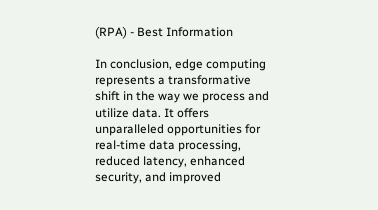(RPA) - Best Information

In conclusion, edge computing represents a transformative shift in the way we process and utilize data. It offers unparalleled opportunities for real-time data processing, reduced latency, enhanced security, and improved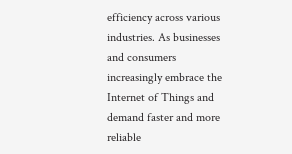efficiency across various industries. As businesses and consumers increasingly embrace the Internet of Things and demand faster and more reliable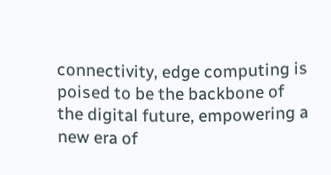connectivity, edge computing is poised to be the backbone of the digital future, empowering a new era of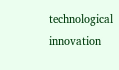technological innovation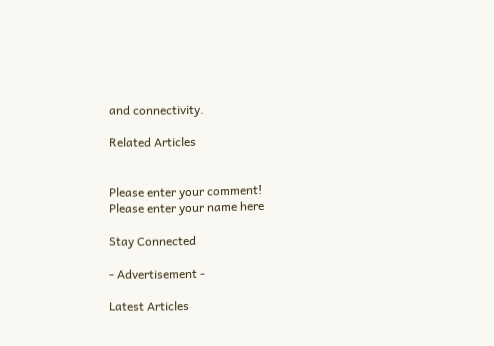and connectivity.

Related Articles


Please enter your comment!
Please enter your name here

Stay Connected

- Advertisement -

Latest Articles